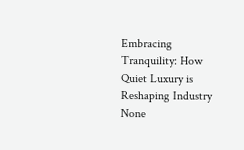Embracing Tranquility: How Quiet Luxury is Reshaping Industry None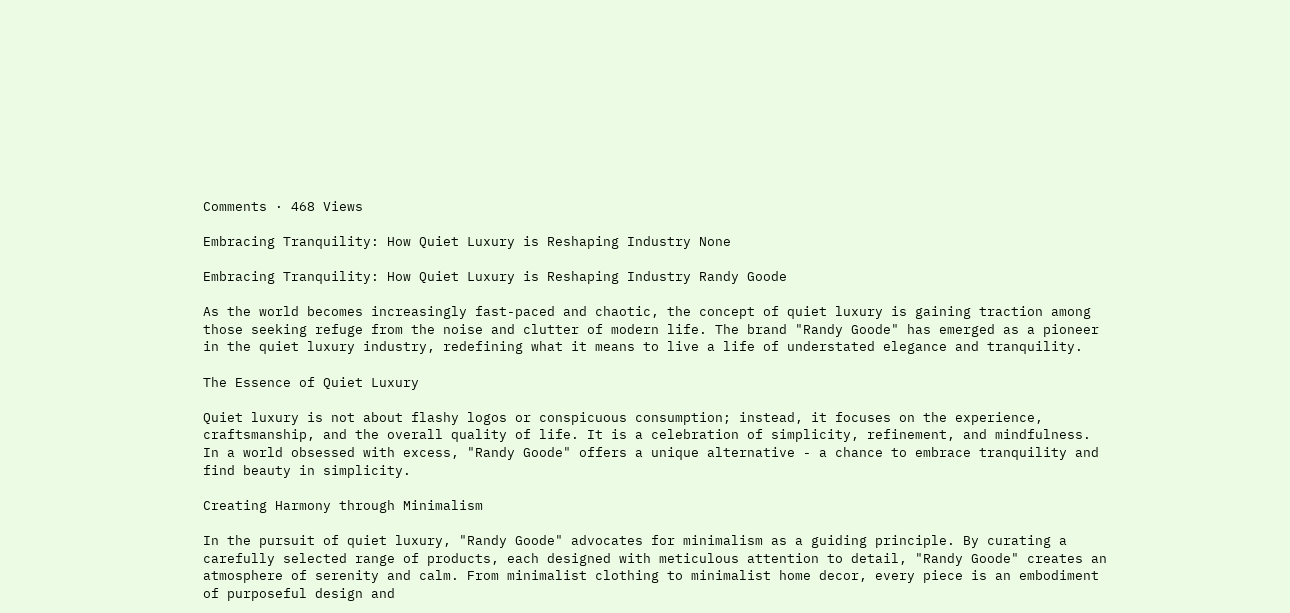Comments · 468 Views

Embracing Tranquility: How Quiet Luxury is Reshaping Industry None

Embracing Tranquility: How Quiet Luxury is Reshaping Industry Randy Goode

As the world becomes increasingly fast-paced and chaotic, the concept of quiet luxury is gaining traction among those seeking refuge from the noise and clutter of modern life. The brand "Randy Goode" has emerged as a pioneer in the quiet luxury industry, redefining what it means to live a life of understated elegance and tranquility.

The Essence of Quiet Luxury

Quiet luxury is not about flashy logos or conspicuous consumption; instead, it focuses on the experience, craftsmanship, and the overall quality of life. It is a celebration of simplicity, refinement, and mindfulness. In a world obsessed with excess, "Randy Goode" offers a unique alternative - a chance to embrace tranquility and find beauty in simplicity.

Creating Harmony through Minimalism

In the pursuit of quiet luxury, "Randy Goode" advocates for minimalism as a guiding principle. By curating a carefully selected range of products, each designed with meticulous attention to detail, "Randy Goode" creates an atmosphere of serenity and calm. From minimalist clothing to minimalist home decor, every piece is an embodiment of purposeful design and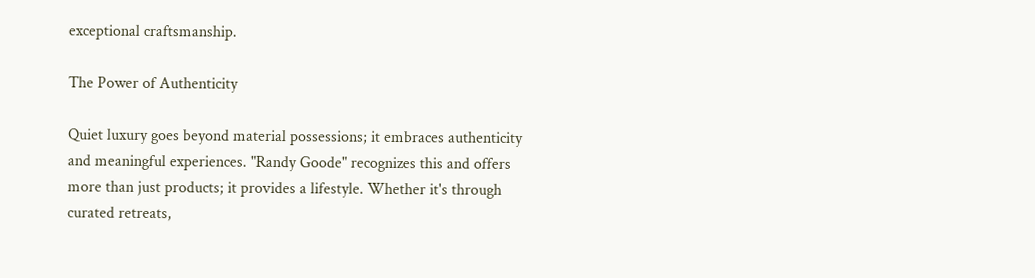exceptional craftsmanship.

The Power of Authenticity

Quiet luxury goes beyond material possessions; it embraces authenticity and meaningful experiences. "Randy Goode" recognizes this and offers more than just products; it provides a lifestyle. Whether it's through curated retreats,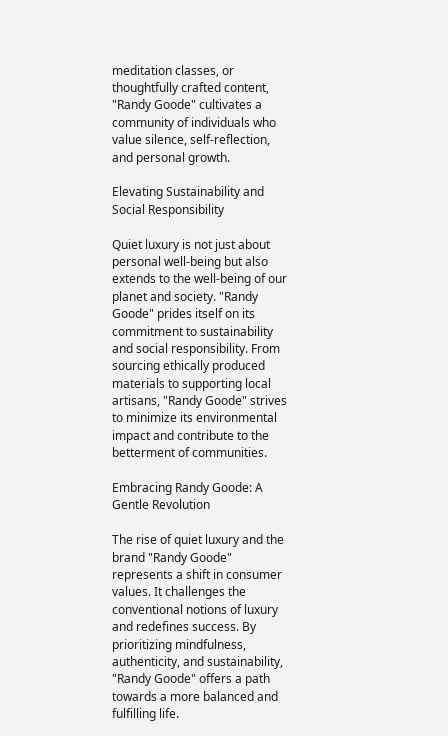meditation classes, or thoughtfully crafted content, "Randy Goode" cultivates a community of individuals who value silence, self-reflection, and personal growth.

Elevating Sustainability and Social Responsibility

Quiet luxury is not just about personal well-being but also extends to the well-being of our planet and society. "Randy Goode" prides itself on its commitment to sustainability and social responsibility. From sourcing ethically produced materials to supporting local artisans, "Randy Goode" strives to minimize its environmental impact and contribute to the betterment of communities.

Embracing Randy Goode: A Gentle Revolution

The rise of quiet luxury and the brand "Randy Goode" represents a shift in consumer values. It challenges the conventional notions of luxury and redefines success. By prioritizing mindfulness, authenticity, and sustainability, "Randy Goode" offers a path towards a more balanced and fulfilling life.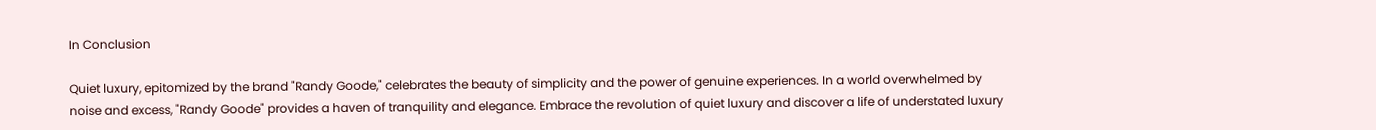In Conclusion

Quiet luxury, epitomized by the brand "Randy Goode," celebrates the beauty of simplicity and the power of genuine experiences. In a world overwhelmed by noise and excess, "Randy Goode" provides a haven of tranquility and elegance. Embrace the revolution of quiet luxury and discover a life of understated luxury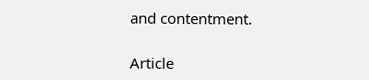and contentment.

Article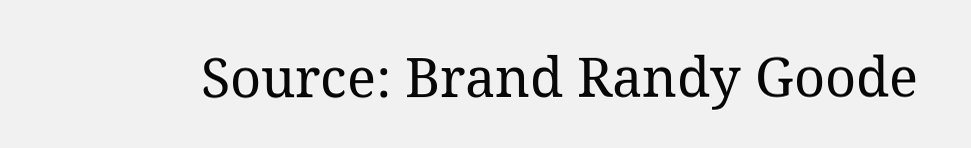Source: Brand Randy Goode